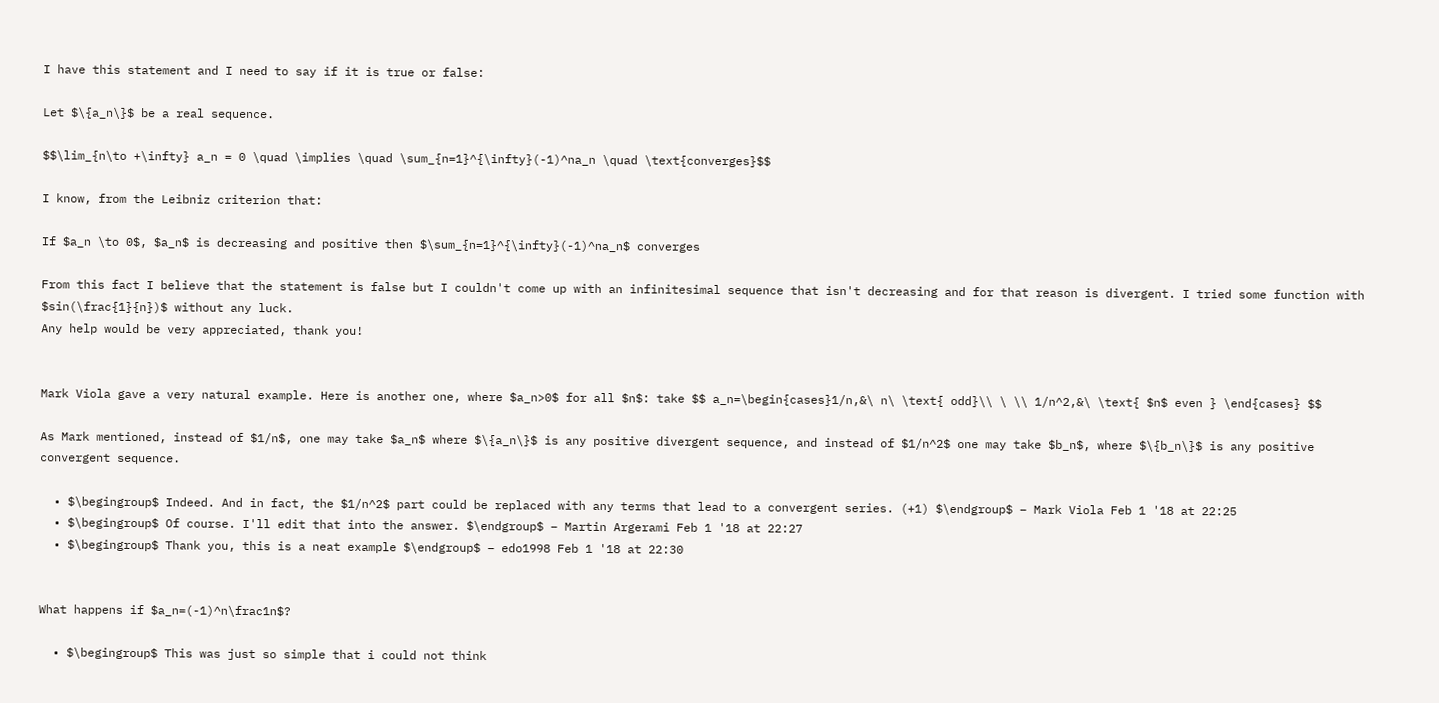I have this statement and I need to say if it is true or false:

Let $\{a_n\}$ be a real sequence.

$$\lim_{n\to +\infty} a_n = 0 \quad \implies \quad \sum_{n=1}^{\infty}(-1)^na_n \quad \text{converges}$$

I know, from the Leibniz criterion that:

If $a_n \to 0$, $a_n$ is decreasing and positive then $\sum_{n=1}^{\infty}(-1)^na_n$ converges

From this fact I believe that the statement is false but I couldn't come up with an infinitesimal sequence that isn't decreasing and for that reason is divergent. I tried some function with $sin(\frac{1}{n})$ without any luck.
Any help would be very appreciated, thank you!


Mark Viola gave a very natural example. Here is another one, where $a_n>0$ for all $n$: take $$ a_n=\begin{cases}1/n,&\ n\ \text{ odd}\\ \ \\ 1/n^2,&\ \text{ $n$ even } \end{cases} $$

As Mark mentioned, instead of $1/n$, one may take $a_n$ where $\{a_n\}$ is any positive divergent sequence, and instead of $1/n^2$ one may take $b_n$, where $\{b_n\}$ is any positive convergent sequence.

  • $\begingroup$ Indeed. And in fact, the $1/n^2$ part could be replaced with any terms that lead to a convergent series. (+1) $\endgroup$ – Mark Viola Feb 1 '18 at 22:25
  • $\begingroup$ Of course. I'll edit that into the answer. $\endgroup$ – Martin Argerami Feb 1 '18 at 22:27
  • $\begingroup$ Thank you, this is a neat example $\endgroup$ – edo1998 Feb 1 '18 at 22:30


What happens if $a_n=(-1)^n\frac1n$?

  • $\begingroup$ This was just so simple that i could not think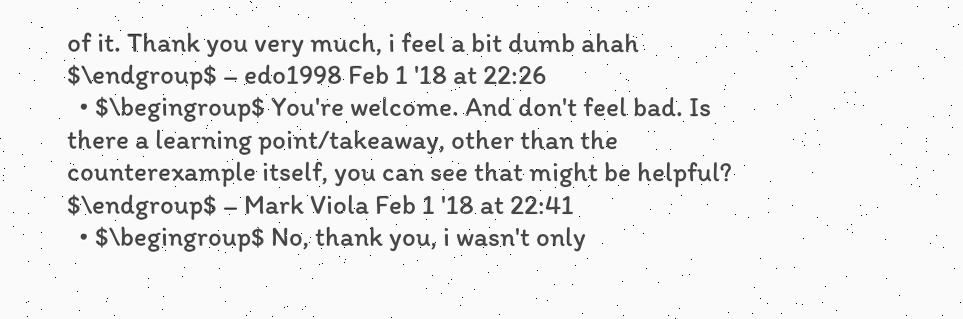of it. Thank you very much, i feel a bit dumb ahah $\endgroup$ – edo1998 Feb 1 '18 at 22:26
  • $\begingroup$ You're welcome. And don't feel bad. Is there a learning point/takeaway, other than the counterexample itself, you can see that might be helpful? $\endgroup$ – Mark Viola Feb 1 '18 at 22:41
  • $\begingroup$ No, thank you, i wasn't only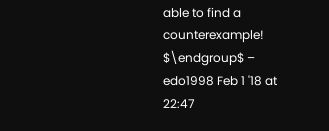able to find a counterexample! $\endgroup$ – edo1998 Feb 1 '18 at 22:47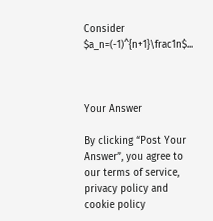Consider $a_n=(-1)^{n+1}\frac1n$...



Your Answer

By clicking “Post Your Answer”, you agree to our terms of service, privacy policy and cookie policy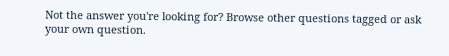Not the answer you're looking for? Browse other questions tagged or ask your own question.